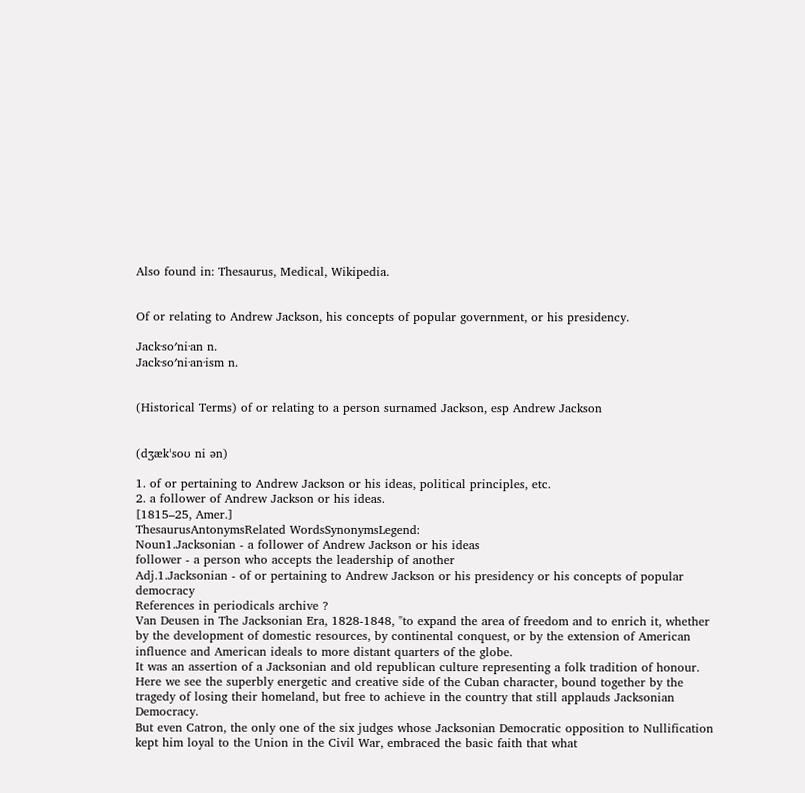Also found in: Thesaurus, Medical, Wikipedia.


Of or relating to Andrew Jackson, his concepts of popular government, or his presidency.

Jack·so′ni·an n.
Jack·so′ni·an·ism n.


(Historical Terms) of or relating to a person surnamed Jackson, esp Andrew Jackson


(dʒækˈsoʊ ni ən)

1. of or pertaining to Andrew Jackson or his ideas, political principles, etc.
2. a follower of Andrew Jackson or his ideas.
[1815–25, Amer.]
ThesaurusAntonymsRelated WordsSynonymsLegend:
Noun1.Jacksonian - a follower of Andrew Jackson or his ideas
follower - a person who accepts the leadership of another
Adj.1.Jacksonian - of or pertaining to Andrew Jackson or his presidency or his concepts of popular democracy
References in periodicals archive ?
Van Deusen in The Jacksonian Era, 1828-1848, "to expand the area of freedom and to enrich it, whether by the development of domestic resources, by continental conquest, or by the extension of American influence and American ideals to more distant quarters of the globe.
It was an assertion of a Jacksonian and old republican culture representing a folk tradition of honour.
Here we see the superbly energetic and creative side of the Cuban character, bound together by the tragedy of losing their homeland, but free to achieve in the country that still applauds Jacksonian Democracy.
But even Catron, the only one of the six judges whose Jacksonian Democratic opposition to Nullification kept him loyal to the Union in the Civil War, embraced the basic faith that what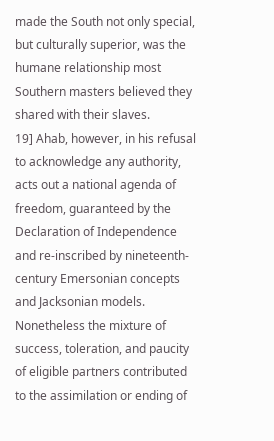made the South not only special, but culturally superior, was the humane relationship most Southern masters believed they shared with their slaves.
19] Ahab, however, in his refusal to acknowledge any authority, acts out a national agenda of freedom, guaranteed by the Declaration of Independence and re-inscribed by nineteenth-century Emersonian concepts and Jacksonian models.
Nonetheless the mixture of success, toleration, and paucity of eligible partners contributed to the assimilation or ending of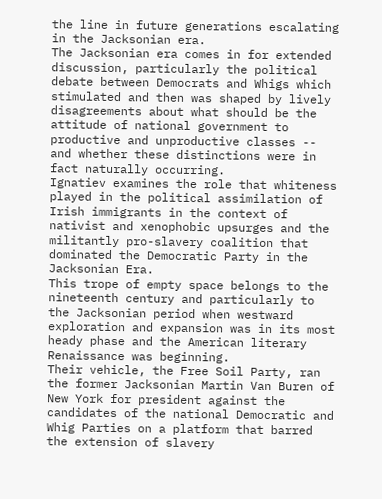the line in future generations escalating in the Jacksonian era.
The Jacksonian era comes in for extended discussion, particularly the political debate between Democrats and Whigs which stimulated and then was shaped by lively disagreements about what should be the attitude of national government to productive and unproductive classes -- and whether these distinctions were in fact naturally occurring.
Ignatiev examines the role that whiteness played in the political assimilation of Irish immigrants in the context of nativist and xenophobic upsurges and the militantly pro-slavery coalition that dominated the Democratic Party in the Jacksonian Era.
This trope of empty space belongs to the nineteenth century and particularly to the Jacksonian period when westward exploration and expansion was in its most heady phase and the American literary Renaissance was beginning.
Their vehicle, the Free Soil Party, ran the former Jacksonian Martin Van Buren of New York for president against the candidates of the national Democratic and Whig Parties on a platform that barred the extension of slavery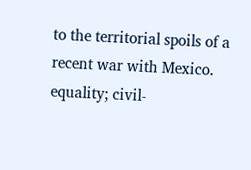to the territorial spoils of a recent war with Mexico.
equality; civil-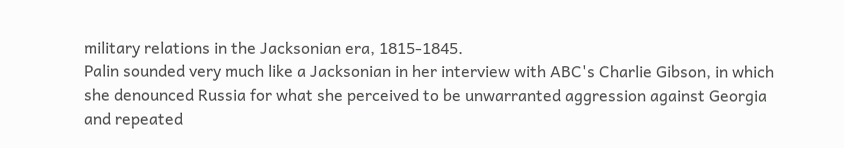military relations in the Jacksonian era, 1815-1845.
Palin sounded very much like a Jacksonian in her interview with ABC's Charlie Gibson, in which she denounced Russia for what she perceived to be unwarranted aggression against Georgia and repeated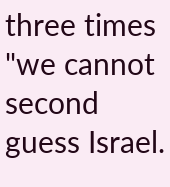three times "we cannot second guess Israel.